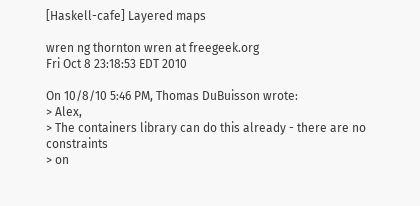[Haskell-cafe] Layered maps

wren ng thornton wren at freegeek.org
Fri Oct 8 23:18:53 EDT 2010

On 10/8/10 5:46 PM, Thomas DuBuisson wrote:
> Alex,
> The containers library can do this already - there are no constraints
> on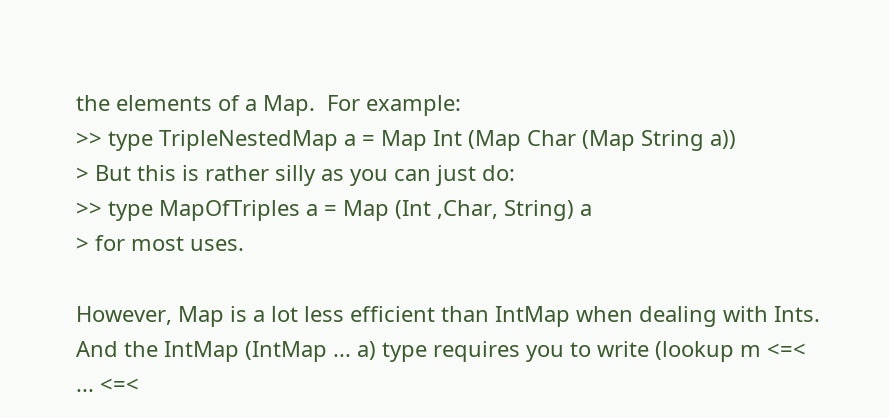the elements of a Map.  For example:
>> type TripleNestedMap a = Map Int (Map Char (Map String a))
> But this is rather silly as you can just do:
>> type MapOfTriples a = Map (Int ,Char, String) a
> for most uses.

However, Map is a lot less efficient than IntMap when dealing with Ints.
And the IntMap (IntMap ... a) type requires you to write (lookup m <=<
... <=<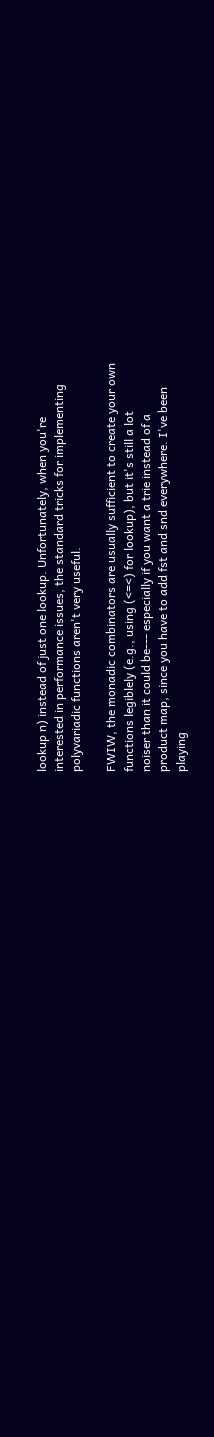lookup n) instead of just one lookup. Unfortunately, when you're
interested in performance issues, the standard tricks for implementing
polyvariadic functions aren't very useful.

FWIW, the monadic combinators are usually sufficient to create your own
functions legiblely (e.g., using (<=<) for lookup), but it's still a lot
noiser than it could be--- especially if you want a trie instead of a
product map, since you have to add fst and snd everywhere. I've been
playing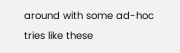around with some ad-hoc tries like these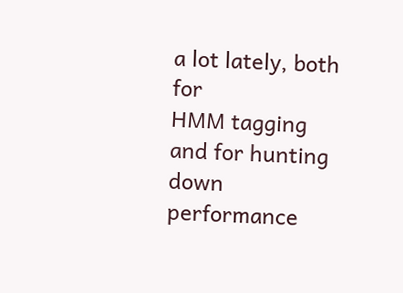a lot lately, both for
HMM tagging and for hunting down performance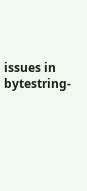issues in bytestring-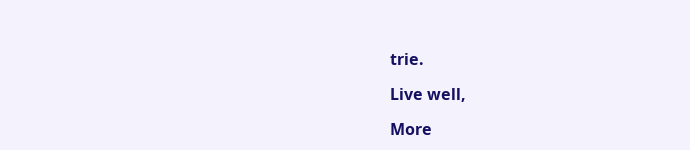trie.

Live well,

More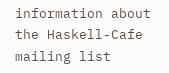information about the Haskell-Cafe mailing list